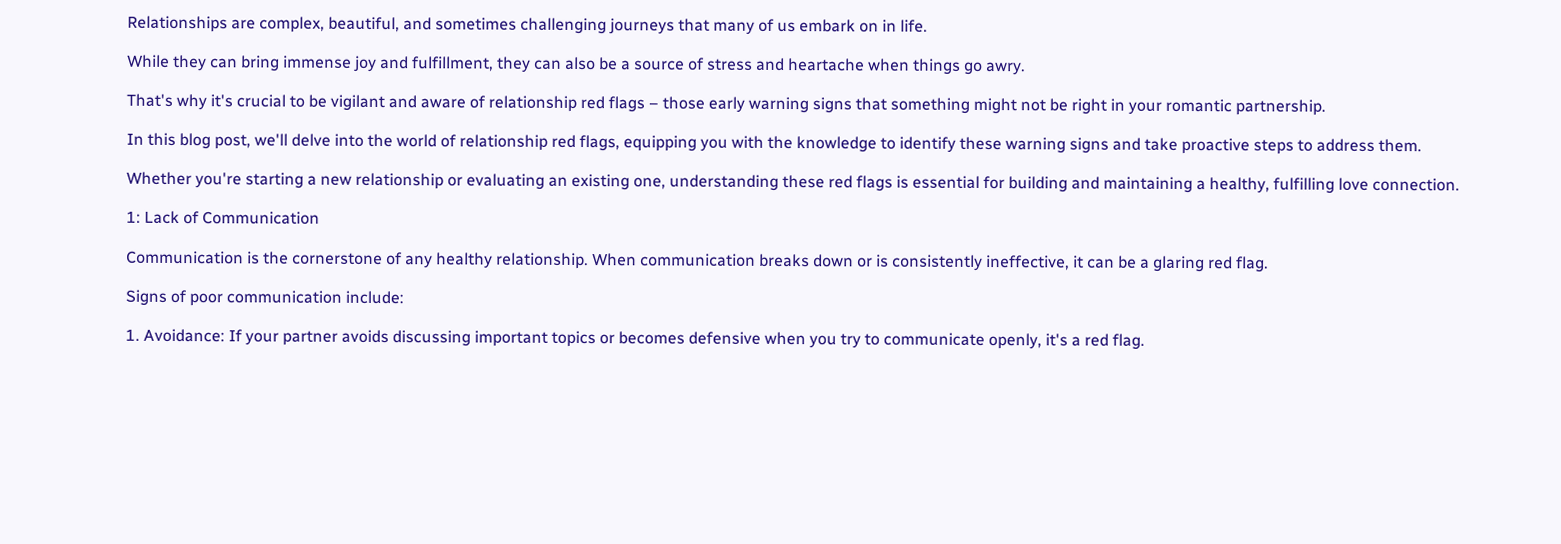Relationships are complex, beautiful, and sometimes challenging journeys that many of us embark on in life.

While they can bring immense joy and fulfillment, they can also be a source of stress and heartache when things go awry.

That's why it's crucial to be vigilant and aware of relationship red flags – those early warning signs that something might not be right in your romantic partnership.

In this blog post, we'll delve into the world of relationship red flags, equipping you with the knowledge to identify these warning signs and take proactive steps to address them.

Whether you're starting a new relationship or evaluating an existing one, understanding these red flags is essential for building and maintaining a healthy, fulfilling love connection.

1: Lack of Communication

Communication is the cornerstone of any healthy relationship. When communication breaks down or is consistently ineffective, it can be a glaring red flag.

Signs of poor communication include:

1. Avoidance: If your partner avoids discussing important topics or becomes defensive when you try to communicate openly, it's a red flag.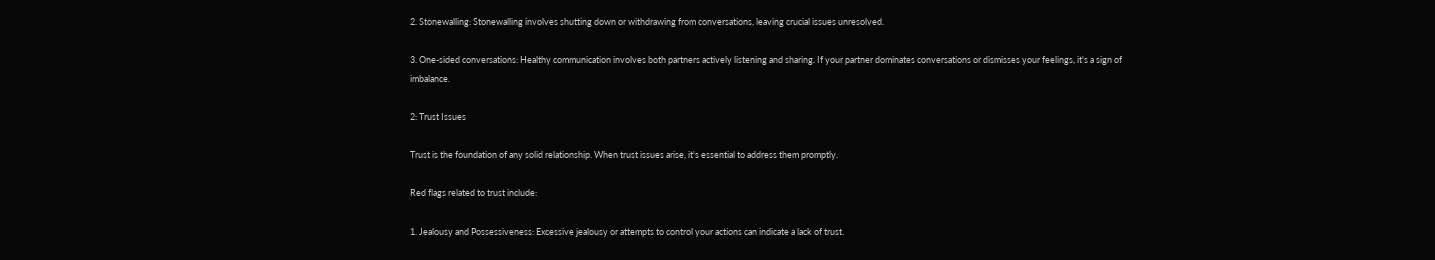2. Stonewalling: Stonewalling involves shutting down or withdrawing from conversations, leaving crucial issues unresolved.

3. One-sided conversations: Healthy communication involves both partners actively listening and sharing. If your partner dominates conversations or dismisses your feelings, it's a sign of imbalance.

2: Trust Issues

Trust is the foundation of any solid relationship. When trust issues arise, it's essential to address them promptly.

Red flags related to trust include:

1. Jealousy and Possessiveness: Excessive jealousy or attempts to control your actions can indicate a lack of trust.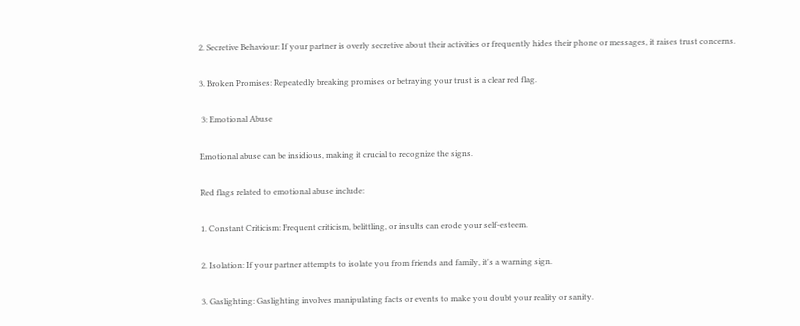2. Secretive Behaviour: If your partner is overly secretive about their activities or frequently hides their phone or messages, it raises trust concerns.

3. Broken Promises: Repeatedly breaking promises or betraying your trust is a clear red flag.

 3: Emotional Abuse

Emotional abuse can be insidious, making it crucial to recognize the signs.

Red flags related to emotional abuse include:

1. Constant Criticism: Frequent criticism, belittling, or insults can erode your self-esteem.

2. Isolation: If your partner attempts to isolate you from friends and family, it's a warning sign.

3. Gaslighting: Gaslighting involves manipulating facts or events to make you doubt your reality or sanity.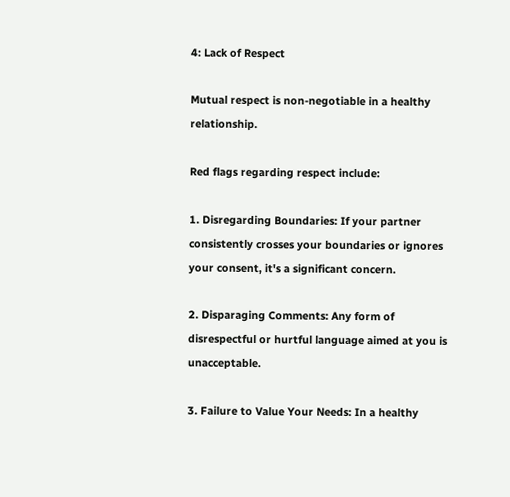4: Lack of Respect

Mutual respect is non-negotiable in a healthy relationship.

Red flags regarding respect include:

1. Disregarding Boundaries: If your partner consistently crosses your boundaries or ignores your consent, it's a significant concern.

2. Disparaging Comments: Any form of disrespectful or hurtful language aimed at you is unacceptable.

3. Failure to Value Your Needs: In a healthy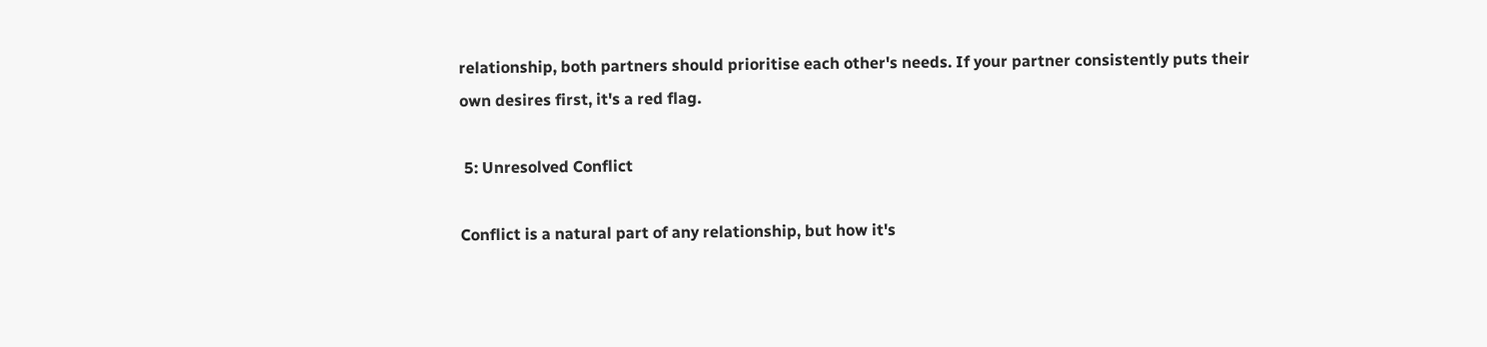relationship, both partners should prioritise each other's needs. If your partner consistently puts their own desires first, it's a red flag.

 5: Unresolved Conflict

Conflict is a natural part of any relationship, but how it's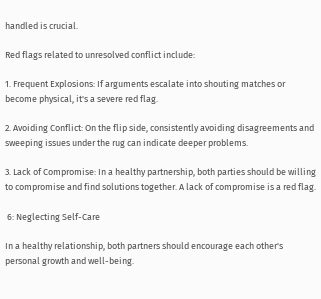handled is crucial.

Red flags related to unresolved conflict include:

1. Frequent Explosions: If arguments escalate into shouting matches or become physical, it's a severe red flag.

2. Avoiding Conflict: On the flip side, consistently avoiding disagreements and sweeping issues under the rug can indicate deeper problems.

3. Lack of Compromise: In a healthy partnership, both parties should be willing to compromise and find solutions together. A lack of compromise is a red flag.

 6: Neglecting Self-Care

In a healthy relationship, both partners should encourage each other's personal growth and well-being.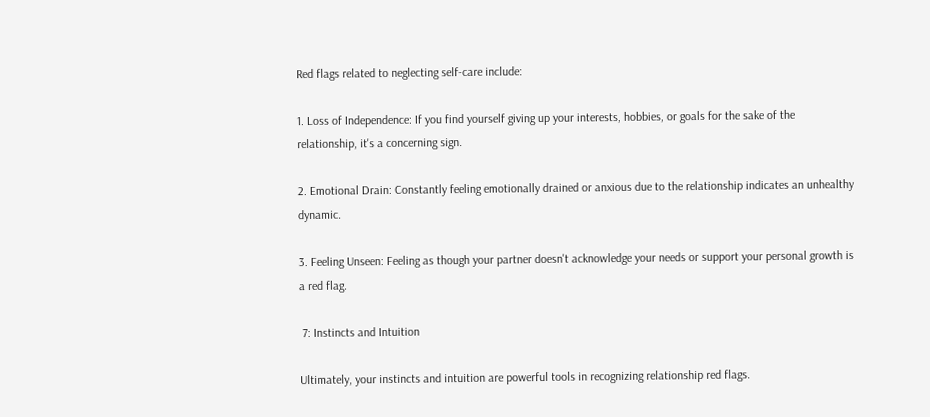Red flags related to neglecting self-care include:

1. Loss of Independence: If you find yourself giving up your interests, hobbies, or goals for the sake of the relationship, it's a concerning sign.

2. Emotional Drain: Constantly feeling emotionally drained or anxious due to the relationship indicates an unhealthy dynamic.

3. Feeling Unseen: Feeling as though your partner doesn't acknowledge your needs or support your personal growth is a red flag.

 7: Instincts and Intuition

Ultimately, your instincts and intuition are powerful tools in recognizing relationship red flags.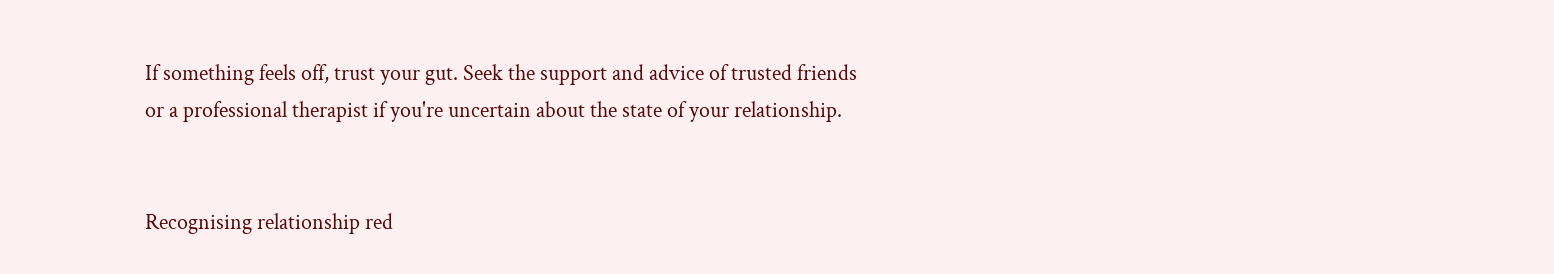If something feels off, trust your gut. Seek the support and advice of trusted friends or a professional therapist if you're uncertain about the state of your relationship.


Recognising relationship red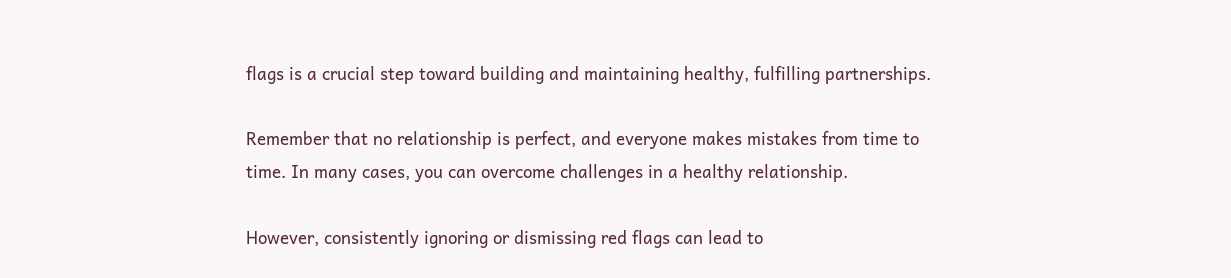flags is a crucial step toward building and maintaining healthy, fulfilling partnerships.

Remember that no relationship is perfect, and everyone makes mistakes from time to time. In many cases, you can overcome challenges in a healthy relationship.

However, consistently ignoring or dismissing red flags can lead to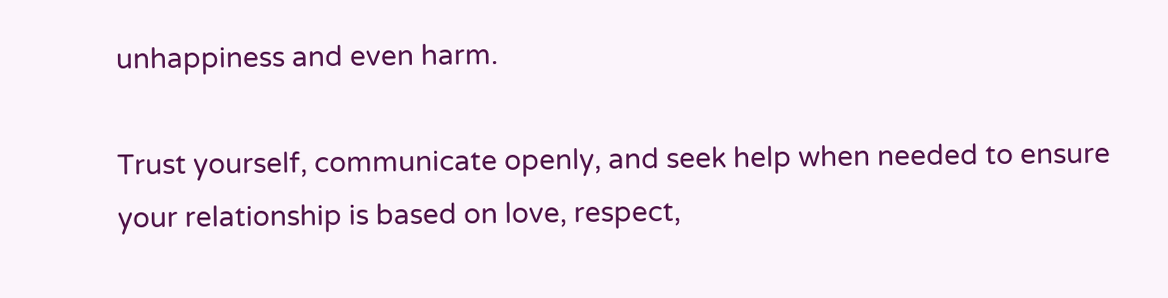unhappiness and even harm.

Trust yourself, communicate openly, and seek help when needed to ensure your relationship is based on love, respect,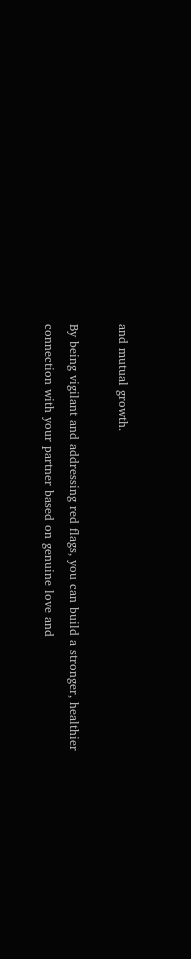and mutual growth.

By being vigilant and addressing red flags, you can build a stronger, healthier connection with your partner based on genuine love and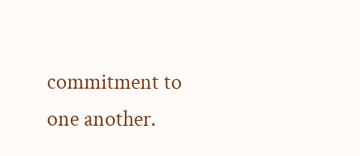commitment to one another.